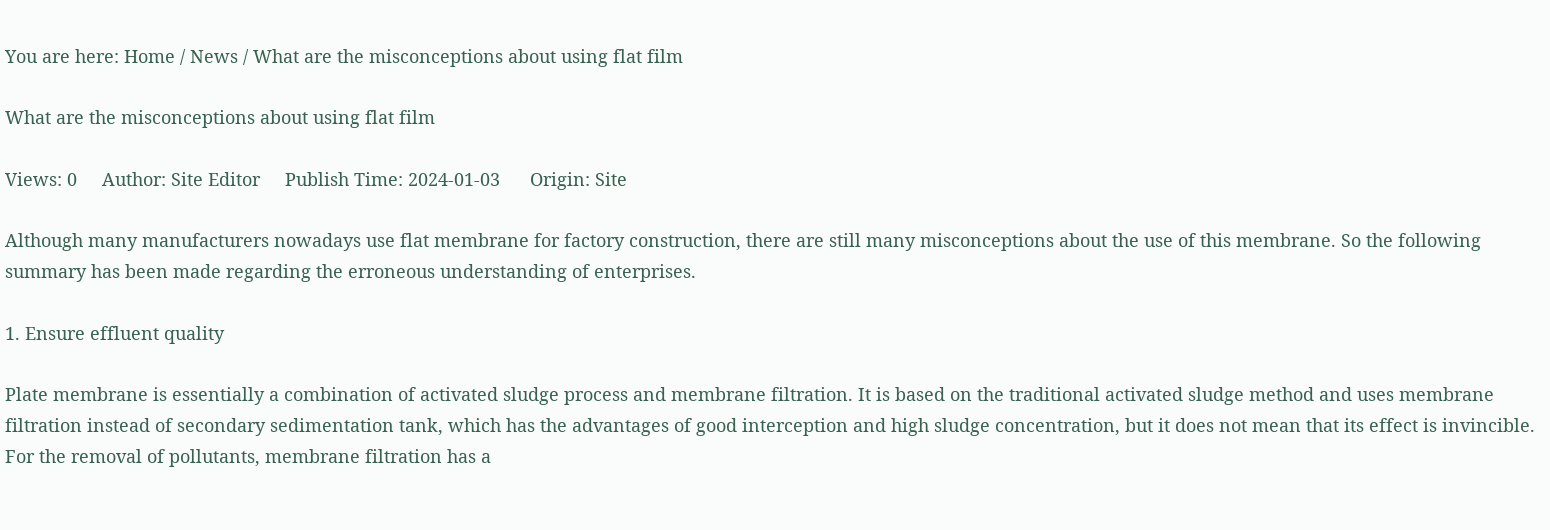You are here: Home / News / What are the misconceptions about using flat film

What are the misconceptions about using flat film

Views: 0     Author: Site Editor     Publish Time: 2024-01-03      Origin: Site

Although many manufacturers nowadays use flat membrane for factory construction, there are still many misconceptions about the use of this membrane. So the following summary has been made regarding the erroneous understanding of enterprises.

1. Ensure effluent quality

Plate membrane is essentially a combination of activated sludge process and membrane filtration. It is based on the traditional activated sludge method and uses membrane filtration instead of secondary sedimentation tank, which has the advantages of good interception and high sludge concentration, but it does not mean that its effect is invincible. For the removal of pollutants, membrane filtration has a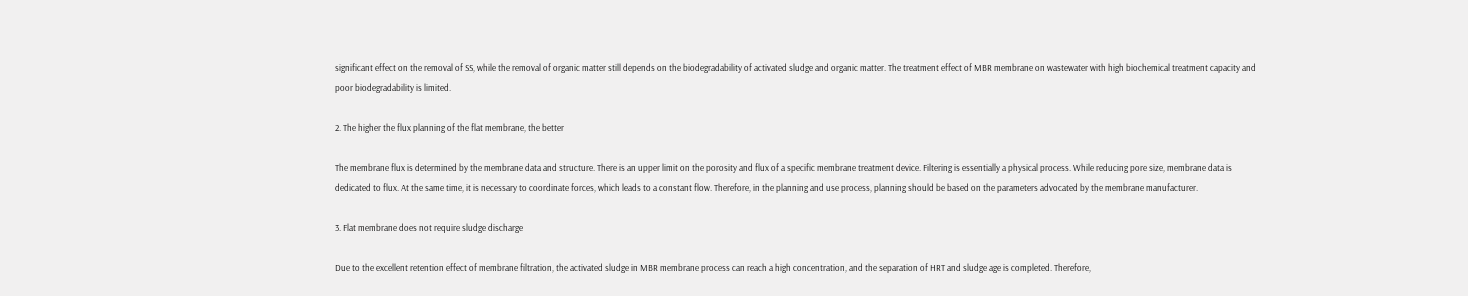significant effect on the removal of SS, while the removal of organic matter still depends on the biodegradability of activated sludge and organic matter. The treatment effect of MBR membrane on wastewater with high biochemical treatment capacity and poor biodegradability is limited.

2. The higher the flux planning of the flat membrane, the better

The membrane flux is determined by the membrane data and structure. There is an upper limit on the porosity and flux of a specific membrane treatment device. Filtering is essentially a physical process. While reducing pore size, membrane data is dedicated to flux. At the same time, it is necessary to coordinate forces, which leads to a constant flow. Therefore, in the planning and use process, planning should be based on the parameters advocated by the membrane manufacturer.

3. Flat membrane does not require sludge discharge

Due to the excellent retention effect of membrane filtration, the activated sludge in MBR membrane process can reach a high concentration, and the separation of HRT and sludge age is completed. Therefore,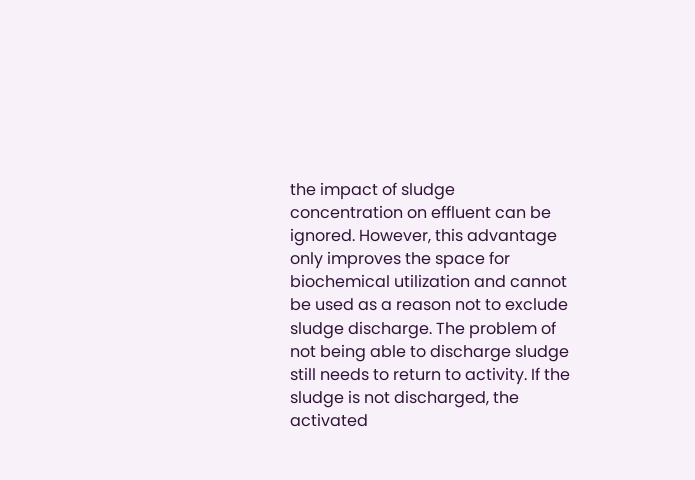the impact of sludge concentration on effluent can be ignored. However, this advantage only improves the space for biochemical utilization and cannot be used as a reason not to exclude sludge discharge. The problem of not being able to discharge sludge still needs to return to activity. If the sludge is not discharged, the activated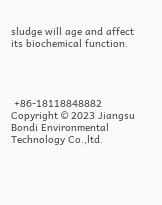sludge will age and affect its biochemical function.




 +86-18118848882
Copyright © 2023 Jiangsu Bondi Environmental Technology Co.,ltd.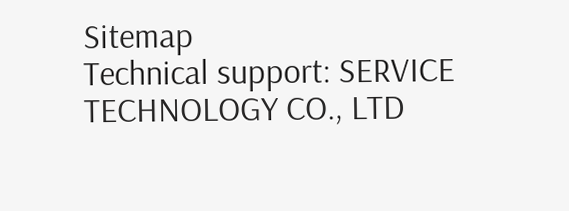Sitemap
Technical support: SERVICE TECHNOLOGY CO., LTD